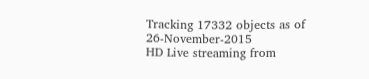Tracking 17332 objects as of 26-November-2015
HD Live streaming from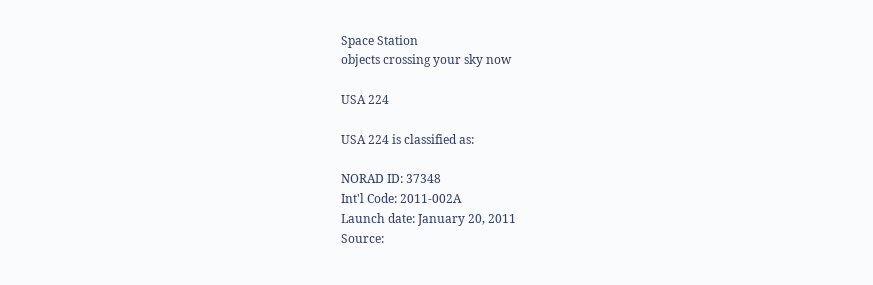Space Station
objects crossing your sky now

USA 224

USA 224 is classified as:

NORAD ID: 37348
Int'l Code: 2011-002A
Launch date: January 20, 2011
Source: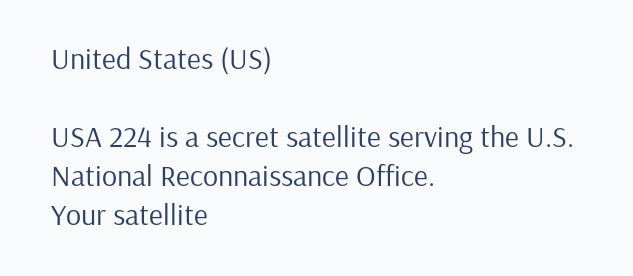United States (US)

USA 224 is a secret satellite serving the U.S. National Reconnaissance Office.
Your satellite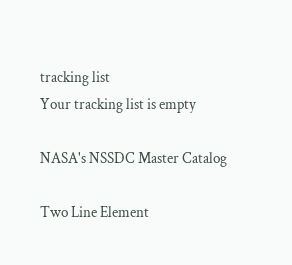tracking list
Your tracking list is empty

NASA's NSSDC Master Catalog

Two Line Element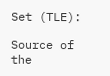Set (TLE):

Source of the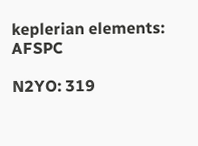keplerian elements: AFSPC

N2YO: 319